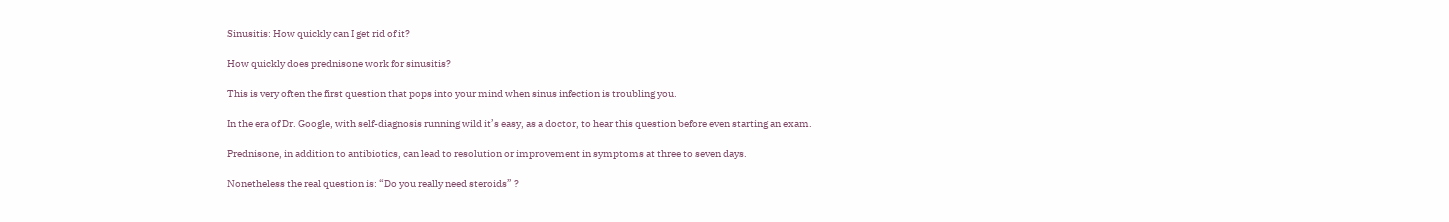Sinusitis: How quickly can I get rid of it?

How quickly does prednisone work for sinusitis?

This is very often the first question that pops into your mind when sinus infection is troubling you.

In the era of Dr. Google, with self-diagnosis running wild it’s easy, as a doctor, to hear this question before even starting an exam.

Prednisone, in addition to antibiotics, can lead to resolution or improvement in symptoms at three to seven days.

Nonetheless the real question is: “Do you really need steroids” ?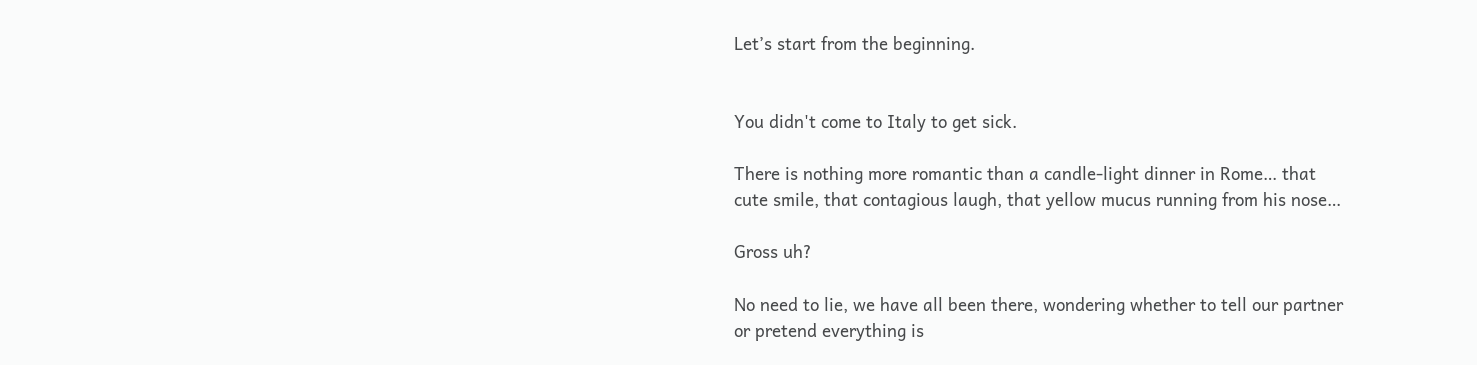Let’s start from the beginning.


You didn't come to Italy to get sick.

There is nothing more romantic than a candle-light dinner in Rome… that cute smile, that contagious laugh, that yellow mucus running from his nose…

Gross uh?

No need to lie, we have all been there, wondering whether to tell our partner or pretend everything is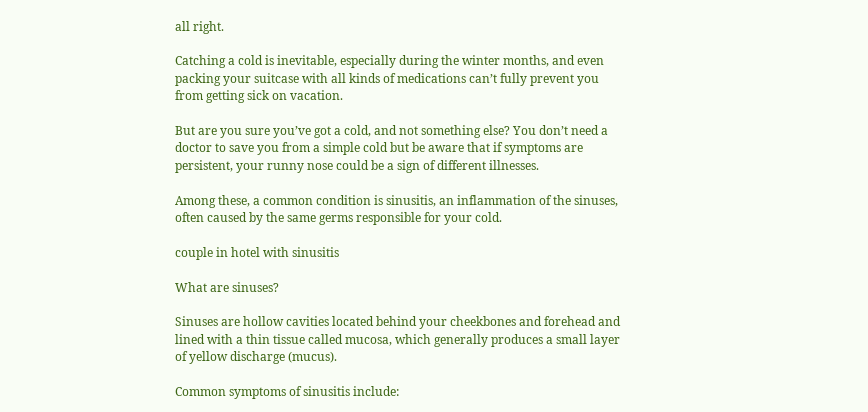all right.

Catching a cold is inevitable, especially during the winter months, and even packing your suitcase with all kinds of medications can’t fully prevent you from getting sick on vacation.

But are you sure you’ve got a cold, and not something else? You don’t need a doctor to save you from a simple cold but be aware that if symptoms are persistent, your runny nose could be a sign of different illnesses.

Among these, a common condition is sinusitis, an inflammation of the sinuses, often caused by the same germs responsible for your cold.

couple in hotel with sinusitis

What are sinuses?

Sinuses are hollow cavities located behind your cheekbones and forehead and lined with a thin tissue called mucosa, which generally produces a small layer of yellow discharge (mucus).

Common symptoms of sinusitis include: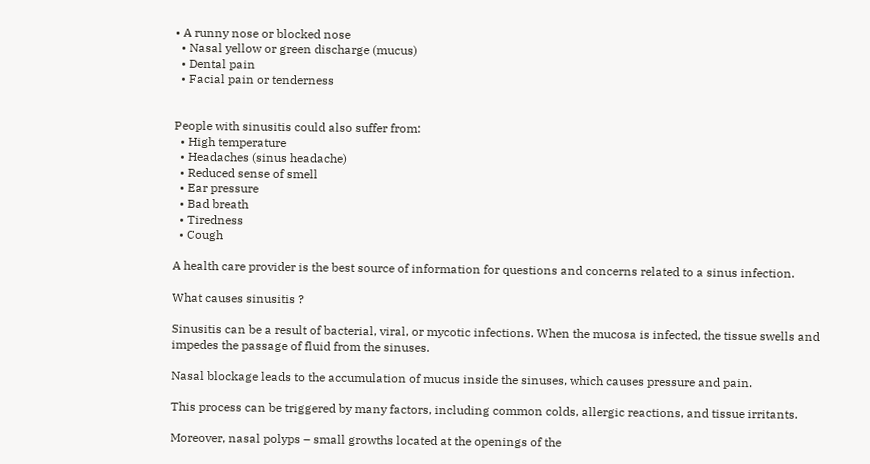• A runny nose or blocked nose
  • Nasal yellow or green discharge (mucus)
  • Dental pain
  • Facial pain or tenderness


People with sinusitis could also suffer from:
  • High temperature
  • Headaches (sinus headache)
  • Reduced sense of smell
  • Ear pressure
  • Bad breath
  • Tiredness
  • Cough

A health care provider is the best source of information for questions and concerns related to a sinus infection.

What causes sinusitis ?

Sinusitis can be a result of bacterial, viral, or mycotic infections. When the mucosa is infected, the tissue swells and impedes the passage of fluid from the sinuses.

Nasal blockage leads to the accumulation of mucus inside the sinuses, which causes pressure and pain.

This process can be triggered by many factors, including common colds, allergic reactions, and tissue irritants.

Moreover, nasal polyps – small growths located at the openings of the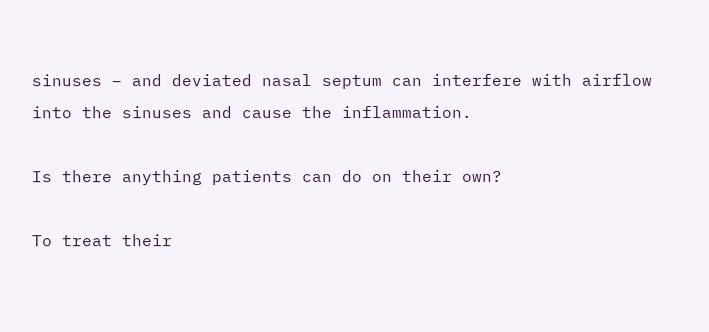sinuses – and deviated nasal septum can interfere with airflow into the sinuses and cause the inflammation.

Is there anything patients can do on their own?

To treat their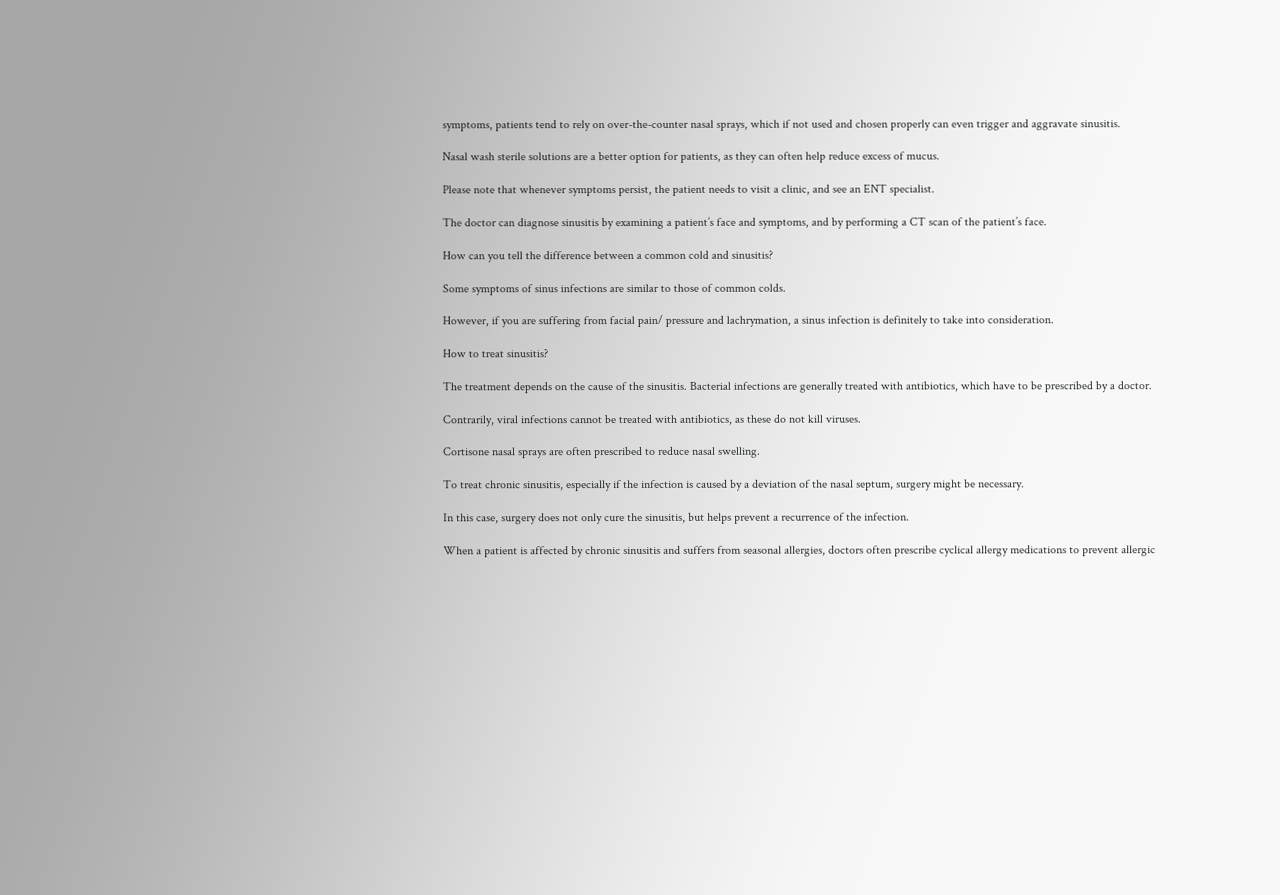symptoms, patients tend to rely on over-the-counter nasal sprays, which if not used and chosen properly can even trigger and aggravate sinusitis.

Nasal wash sterile solutions are a better option for patients, as they can often help reduce excess of mucus.

Please note that whenever symptoms persist, the patient needs to visit a clinic, and see an ENT specialist.

The doctor can diagnose sinusitis by examining a patient’s face and symptoms, and by performing a CT scan of the patient’s face.

How can you tell the difference between a common cold and sinusitis?

Some symptoms of sinus infections are similar to those of common colds.

However, if you are suffering from facial pain/ pressure and lachrymation, a sinus infection is definitely to take into consideration.

How to treat sinusitis?

The treatment depends on the cause of the sinusitis. Bacterial infections are generally treated with antibiotics, which have to be prescribed by a doctor.

Contrarily, viral infections cannot be treated with antibiotics, as these do not kill viruses.

Cortisone nasal sprays are often prescribed to reduce nasal swelling.

To treat chronic sinusitis, especially if the infection is caused by a deviation of the nasal septum, surgery might be necessary.

In this case, surgery does not only cure the sinusitis, but helps prevent a recurrence of the infection.

When a patient is affected by chronic sinusitis and suffers from seasonal allergies, doctors often prescribe cyclical allergy medications to prevent allergic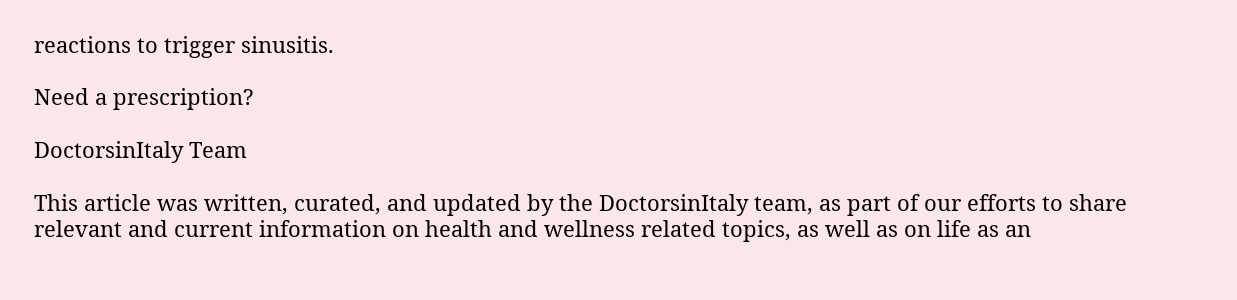reactions to trigger sinusitis.

Need a prescription?

DoctorsinItaly Team

This article was written, curated, and updated by the DoctorsinItaly team, as part of our efforts to share relevant and current information on health and wellness related topics, as well as on life as an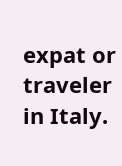expat or traveler in Italy.